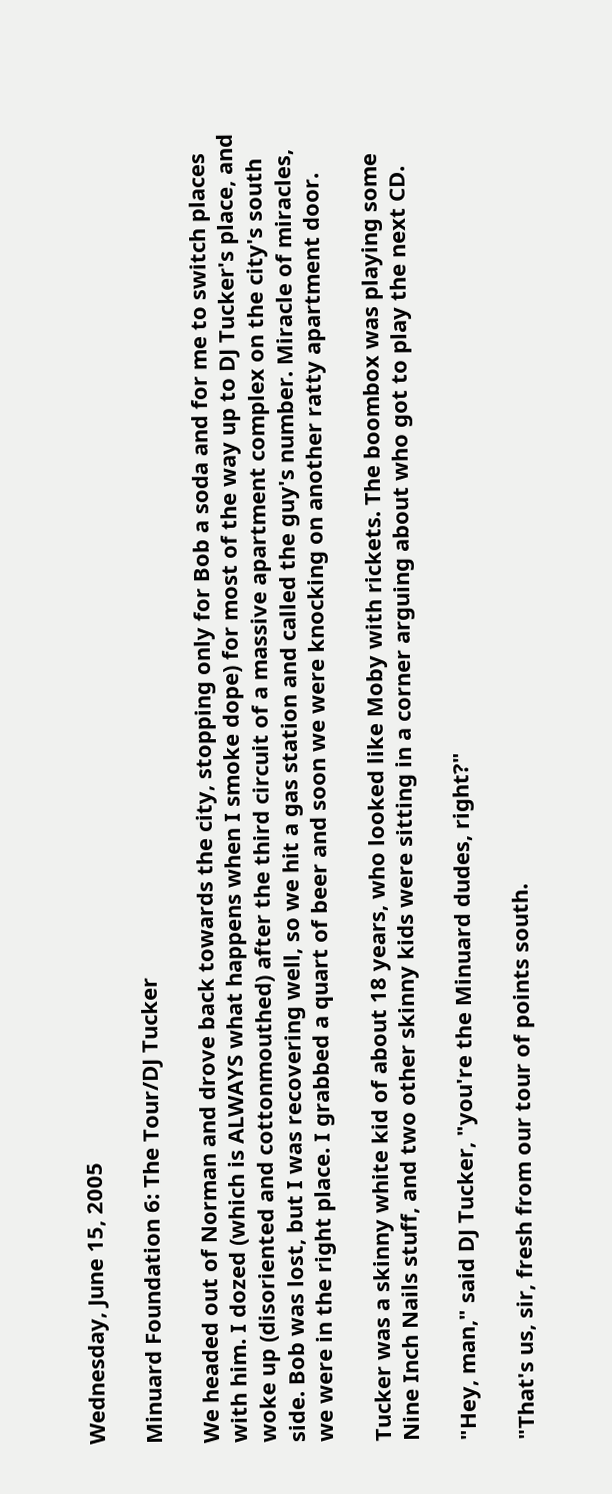Wednesday, June 15, 2005

Minuard Foundation 6: The Tour/DJ Tucker

We headed out of Norman and drove back towards the city, stopping only for Bob a soda and for me to switch places with him. I dozed (which is ALWAYS what happens when I smoke dope) for most of the way up to DJ Tucker's place, and woke up (disoriented and cottonmouthed) after the third circuit of a massive apartment complex on the city's south side. Bob was lost, but I was recovering well, so we hit a gas station and called the guy's number. Miracle of miracles, we were in the right place. I grabbed a quart of beer and soon we were knocking on another ratty apartment door.

Tucker was a skinny white kid of about 18 years, who looked like Moby with rickets. The boombox was playing some Nine Inch Nails stuff, and two other skinny kids were sitting in a corner arguing about who got to play the next CD.

"Hey, man," said DJ Tucker, "you're the Minuard dudes, right?"

"That's us, sir, fresh from our tour of points south.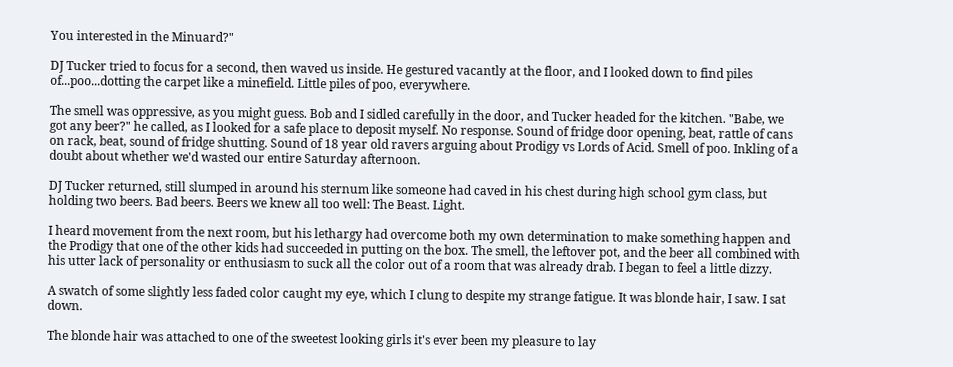You interested in the Minuard?"

DJ Tucker tried to focus for a second, then waved us inside. He gestured vacantly at the floor, and I looked down to find piles of...poo...dotting the carpet like a minefield. Little piles of poo, everywhere.

The smell was oppressive, as you might guess. Bob and I sidled carefully in the door, and Tucker headed for the kitchen. "Babe, we got any beer?" he called, as I looked for a safe place to deposit myself. No response. Sound of fridge door opening, beat, rattle of cans on rack, beat, sound of fridge shutting. Sound of 18 year old ravers arguing about Prodigy vs Lords of Acid. Smell of poo. Inkling of a doubt about whether we'd wasted our entire Saturday afternoon.

DJ Tucker returned, still slumped in around his sternum like someone had caved in his chest during high school gym class, but holding two beers. Bad beers. Beers we knew all too well: The Beast. Light.

I heard movement from the next room, but his lethargy had overcome both my own determination to make something happen and the Prodigy that one of the other kids had succeeded in putting on the box. The smell, the leftover pot, and the beer all combined with his utter lack of personality or enthusiasm to suck all the color out of a room that was already drab. I began to feel a little dizzy.

A swatch of some slightly less faded color caught my eye, which I clung to despite my strange fatigue. It was blonde hair, I saw. I sat down.

The blonde hair was attached to one of the sweetest looking girls it's ever been my pleasure to lay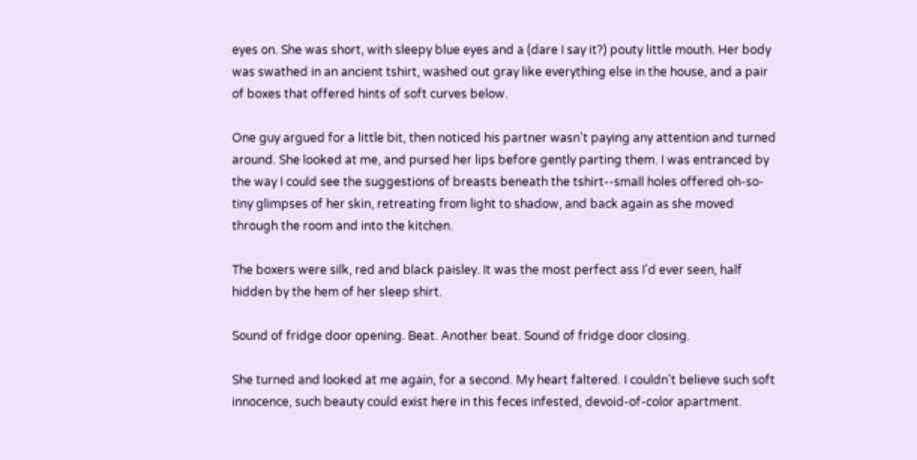eyes on. She was short, with sleepy blue eyes and a (dare I say it?) pouty little mouth. Her body was swathed in an ancient tshirt, washed out gray like everything else in the house, and a pair of boxes that offered hints of soft curves below.

One guy argued for a little bit, then noticed his partner wasn't paying any attention and turned around. She looked at me, and pursed her lips before gently parting them. I was entranced by the way I could see the suggestions of breasts beneath the tshirt--small holes offered oh-so-tiny glimpses of her skin, retreating from light to shadow, and back again as she moved through the room and into the kitchen.

The boxers were silk, red and black paisley. It was the most perfect ass I'd ever seen, half hidden by the hem of her sleep shirt.

Sound of fridge door opening. Beat. Another beat. Sound of fridge door closing.

She turned and looked at me again, for a second. My heart faltered. I couldn't believe such soft innocence, such beauty could exist here in this feces infested, devoid-of-color apartment.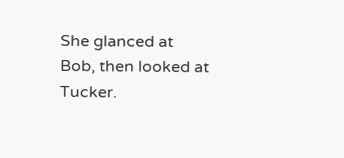She glanced at Bob, then looked at Tucker.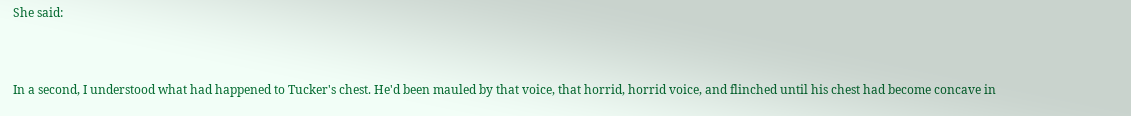She said:


In a second, I understood what had happened to Tucker's chest. He'd been mauled by that voice, that horrid, horrid voice, and flinched until his chest had become concave in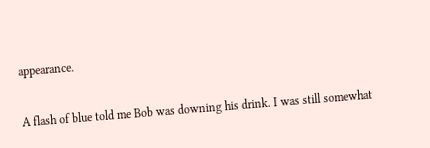appearance.

A flash of blue told me Bob was downing his drink. I was still somewhat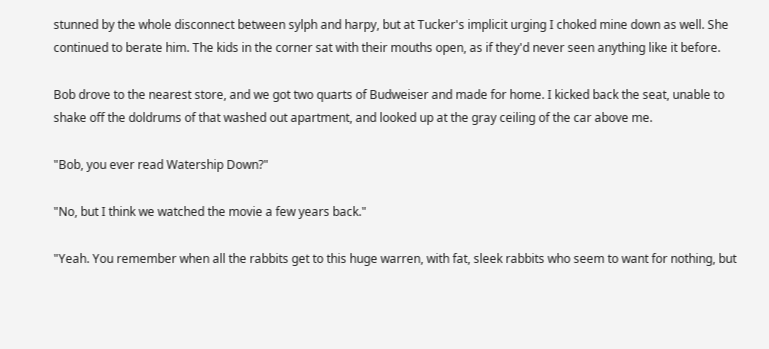stunned by the whole disconnect between sylph and harpy, but at Tucker's implicit urging I choked mine down as well. She continued to berate him. The kids in the corner sat with their mouths open, as if they'd never seen anything like it before.

Bob drove to the nearest store, and we got two quarts of Budweiser and made for home. I kicked back the seat, unable to shake off the doldrums of that washed out apartment, and looked up at the gray ceiling of the car above me.

"Bob, you ever read Watership Down?"

"No, but I think we watched the movie a few years back."

"Yeah. You remember when all the rabbits get to this huge warren, with fat, sleek rabbits who seem to want for nothing, but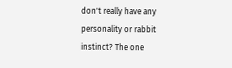don't really have any personality or rabbit instinct? The one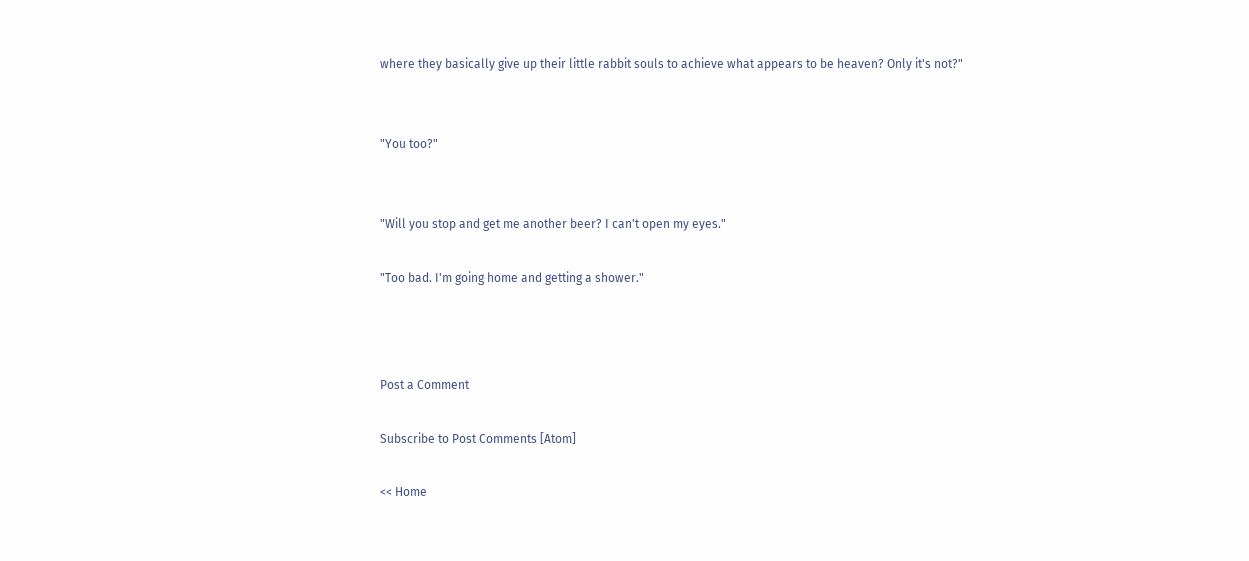where they basically give up their little rabbit souls to achieve what appears to be heaven? Only it's not?"


"You too?"


"Will you stop and get me another beer? I can't open my eyes."

"Too bad. I'm going home and getting a shower."



Post a Comment

Subscribe to Post Comments [Atom]

<< Home